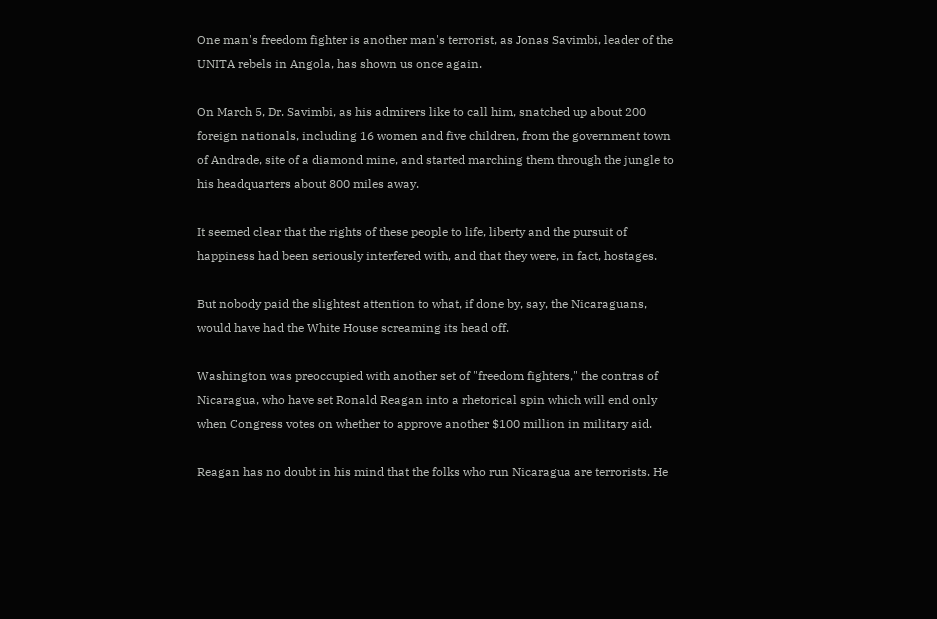One man's freedom fighter is another man's terrorist, as Jonas Savimbi, leader of the UNITA rebels in Angola, has shown us once again.

On March 5, Dr. Savimbi, as his admirers like to call him, snatched up about 200 foreign nationals, including 16 women and five children, from the government town of Andrade, site of a diamond mine, and started marching them through the jungle to his headquarters about 800 miles away.

It seemed clear that the rights of these people to life, liberty and the pursuit of happiness had been seriously interfered with, and that they were, in fact, hostages.

But nobody paid the slightest attention to what, if done by, say, the Nicaraguans, would have had the White House screaming its head off.

Washington was preoccupied with another set of "freedom fighters," the contras of Nicaragua, who have set Ronald Reagan into a rhetorical spin which will end only when Congress votes on whether to approve another $100 million in military aid.

Reagan has no doubt in his mind that the folks who run Nicaragua are terrorists. He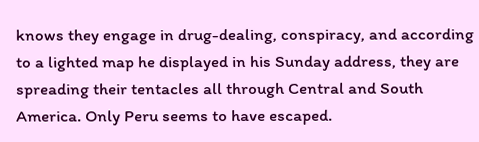knows they engage in drug-dealing, conspiracy, and according to a lighted map he displayed in his Sunday address, they are spreading their tentacles all through Central and South America. Only Peru seems to have escaped.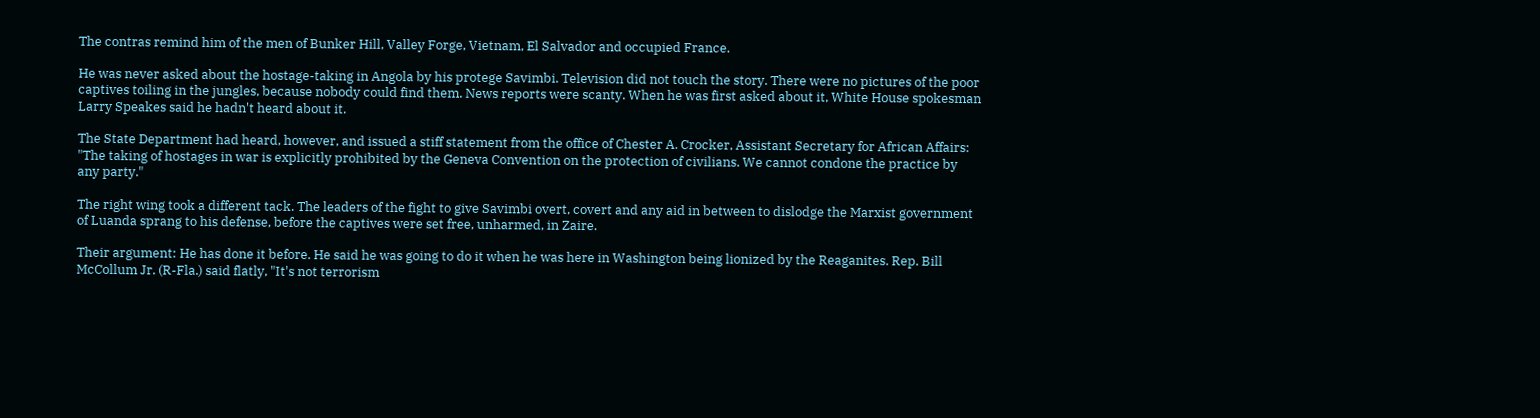The contras remind him of the men of Bunker Hill, Valley Forge, Vietnam, El Salvador and occupied France.

He was never asked about the hostage-taking in Angola by his protege Savimbi. Television did not touch the story. There were no pictures of the poor captives toiling in the jungles, because nobody could find them. News reports were scanty. When he was first asked about it, White House spokesman Larry Speakes said he hadn't heard about it.

The State Department had heard, however, and issued a stiff statement from the office of Chester A. Crocker, Assistant Secretary for African Affairs: "The taking of hostages in war is explicitly prohibited by the Geneva Convention on the protection of civilians. We cannot condone the practice by any party."

The right wing took a different tack. The leaders of the fight to give Savimbi overt, covert and any aid in between to dislodge the Marxist government of Luanda sprang to his defense, before the captives were set free, unharmed, in Zaire.

Their argument: He has done it before. He said he was going to do it when he was here in Washington being lionized by the Reaganites. Rep. Bill McCollum Jr. (R-Fla.) said flatly, "It's not terrorism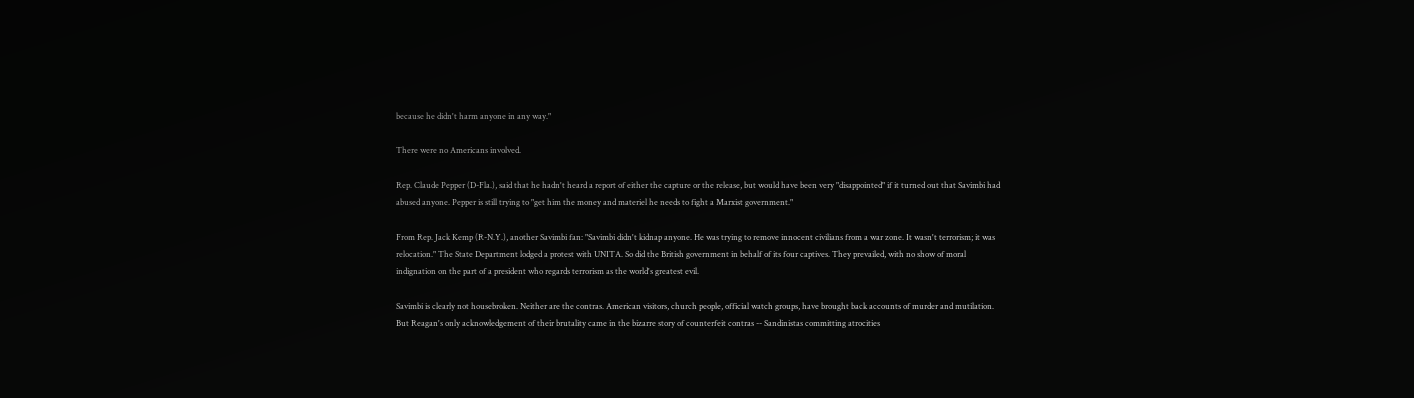because he didn't harm anyone in any way."

There were no Americans involved.

Rep. Claude Pepper (D-Fla.), said that he hadn't heard a report of either the capture or the release, but would have been very "disappointed" if it turned out that Savimbi had abused anyone. Pepper is still trying to "get him the money and materiel he needs to fight a Marxist government."

From Rep. Jack Kemp (R-N.Y.), another Savimbi fan: "Savimbi didn't kidnap anyone. He was trying to remove innocent civilians from a war zone. It wasn't terrorism; it was relocation." The State Department lodged a protest with UNITA. So did the British government in behalf of its four captives. They prevailed, with no show of moral indignation on the part of a president who regards terrorism as the world's greatest evil.

Savimbi is clearly not housebroken. Neither are the contras. American visitors, church people, official watch groups, have brought back accounts of murder and mutilation. But Reagan's only acknowledgement of their brutality came in the bizarre story of counterfeit contras -- Sandinistas committing atrocities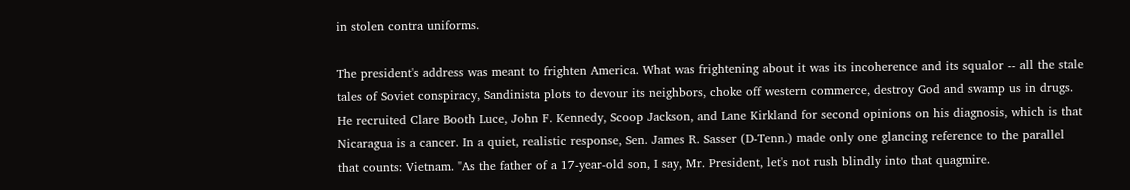in stolen contra uniforms.

The president's address was meant to frighten America. What was frightening about it was its incoherence and its squalor -- all the stale tales of Soviet conspiracy, Sandinista plots to devour its neighbors, choke off western commerce, destroy God and swamp us in drugs. He recruited Clare Booth Luce, John F. Kennedy, Scoop Jackson, and Lane Kirkland for second opinions on his diagnosis, which is that Nicaragua is a cancer. In a quiet, realistic response, Sen. James R. Sasser (D-Tenn.) made only one glancing reference to the parallel that counts: Vietnam. "As the father of a 17-year-old son, I say, Mr. President, let's not rush blindly into that quagmire.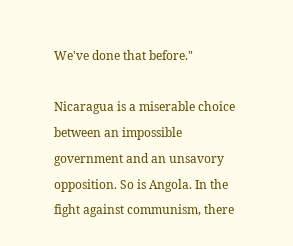We've done that before."

Nicaragua is a miserable choice between an impossible government and an unsavory opposition. So is Angola. In the fight against communism, there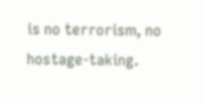is no terrorism, no hostage-taking.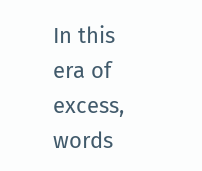In this era of excess, words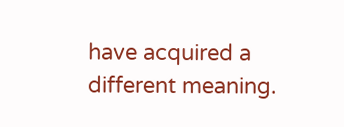have acquired a different meaning.